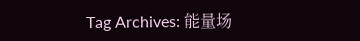Tag Archives: 能量场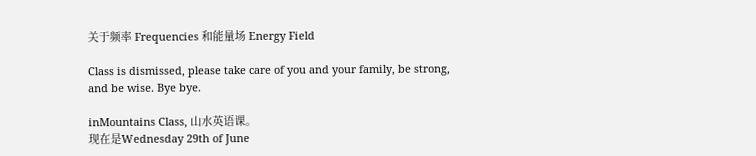关于频率 Frequencies 和能量场 Energy Field

Class is dismissed, please take care of you and your family, be strong, and be wise. Bye bye.

inMountains Class, 山水英语课。
现在是Wednesday 29th of June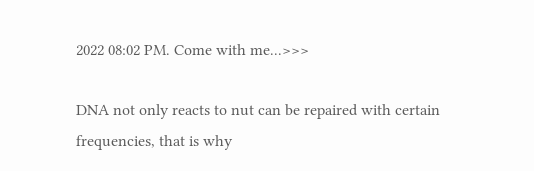2022 08:02 PM. Come with me...>>>

DNA not only reacts to nut can be repaired with certain frequencies, that is why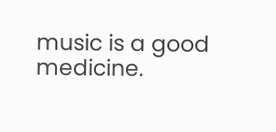music is a good medicine.